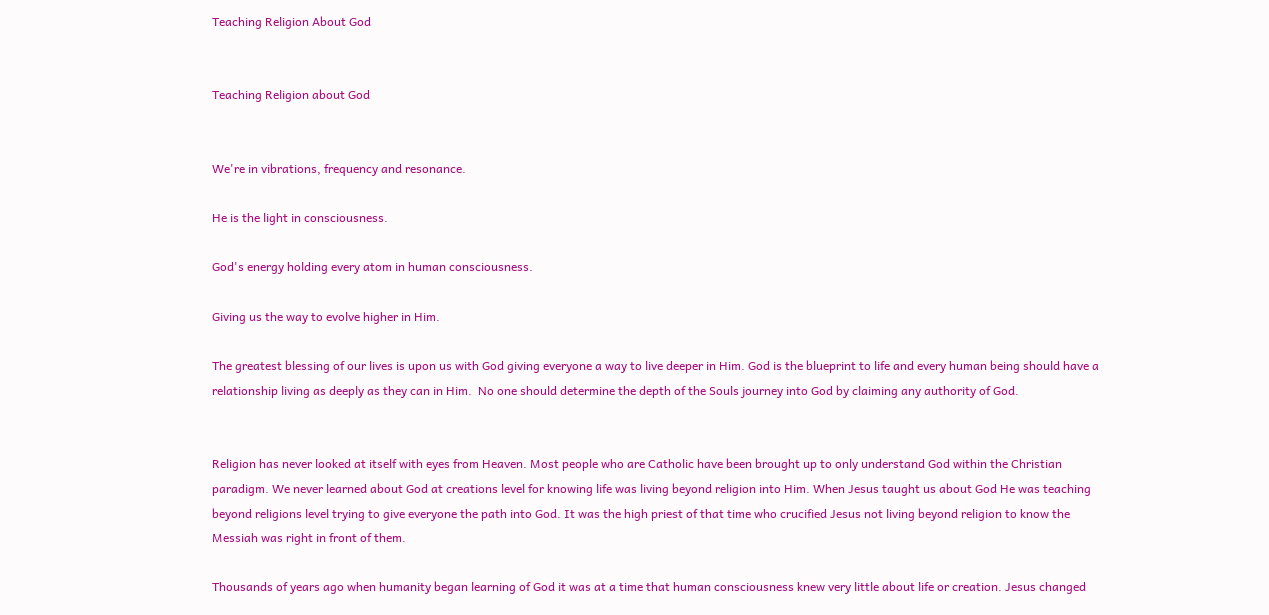Teaching Religion About God


Teaching Religion about God


We're in vibrations, frequency and resonance.

He is the light in consciousness.

God's energy holding every atom in human consciousness.

Giving us the way to evolve higher in Him.

The greatest blessing of our lives is upon us with God giving everyone a way to live deeper in Him. God is the blueprint to life and every human being should have a relationship living as deeply as they can in Him.  No one should determine the depth of the Souls journey into God by claiming any authority of God.


Religion has never looked at itself with eyes from Heaven. Most people who are Catholic have been brought up to only understand God within the Christian paradigm. We never learned about God at creations level for knowing life was living beyond religion into Him. When Jesus taught us about God He was teaching beyond religions level trying to give everyone the path into God. It was the high priest of that time who crucified Jesus not living beyond religion to know the Messiah was right in front of them.

Thousands of years ago when humanity began learning of God it was at a time that human consciousness knew very little about life or creation. Jesus changed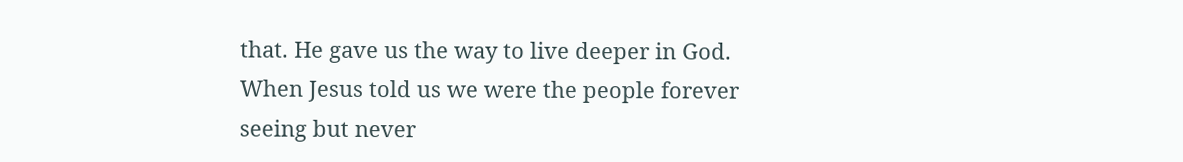that. He gave us the way to live deeper in God. When Jesus told us we were the people forever seeing but never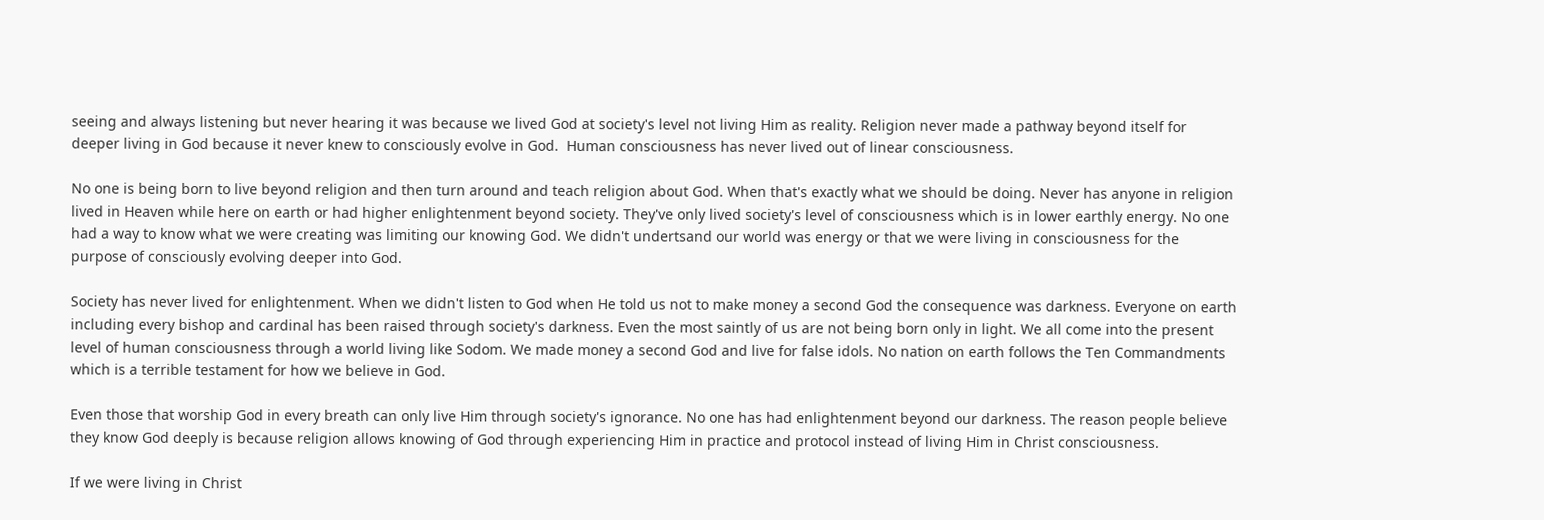seeing and always listening but never hearing it was because we lived God at society's level not living Him as reality. Religion never made a pathway beyond itself for deeper living in God because it never knew to consciously evolve in God.  Human consciousness has never lived out of linear consciousness.

No one is being born to live beyond religion and then turn around and teach religion about God. When that's exactly what we should be doing. Never has anyone in religion lived in Heaven while here on earth or had higher enlightenment beyond society. They've only lived society's level of consciousness which is in lower earthly energy. No one had a way to know what we were creating was limiting our knowing God. We didn't undertsand our world was energy or that we were living in consciousness for the purpose of consciously evolving deeper into God.

Society has never lived for enlightenment. When we didn't listen to God when He told us not to make money a second God the consequence was darkness. Everyone on earth including every bishop and cardinal has been raised through society's darkness. Even the most saintly of us are not being born only in light. We all come into the present level of human consciousness through a world living like Sodom. We made money a second God and live for false idols. No nation on earth follows the Ten Commandments which is a terrible testament for how we believe in God.

Even those that worship God in every breath can only live Him through society's ignorance. No one has had enlightenment beyond our darkness. The reason people believe they know God deeply is because religion allows knowing of God through experiencing Him in practice and protocol instead of living Him in Christ consciousness.

If we were living in Christ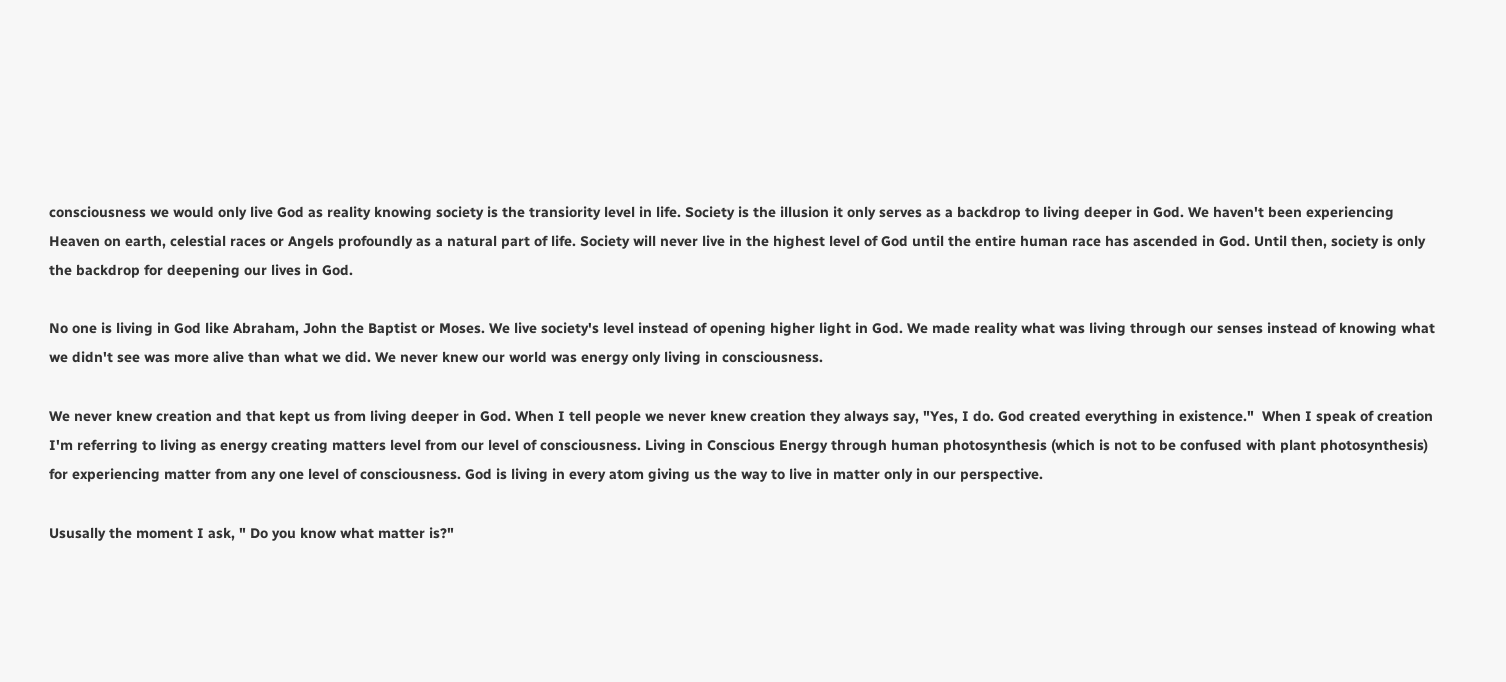consciousness we would only live God as reality knowing society is the transiority level in life. Society is the illusion it only serves as a backdrop to living deeper in God. We haven't been experiencing Heaven on earth, celestial races or Angels profoundly as a natural part of life. Society will never live in the highest level of God until the entire human race has ascended in God. Until then, society is only the backdrop for deepening our lives in God.

No one is living in God like Abraham, John the Baptist or Moses. We live society's level instead of opening higher light in God. We made reality what was living through our senses instead of knowing what we didn't see was more alive than what we did. We never knew our world was energy only living in consciousness.

We never knew creation and that kept us from living deeper in God. When I tell people we never knew creation they always say, "Yes, I do. God created everything in existence."  When I speak of creation I'm referring to living as energy creating matters level from our level of consciousness. Living in Conscious Energy through human photosynthesis (which is not to be confused with plant photosynthesis) for experiencing matter from any one level of consciousness. God is living in every atom giving us the way to live in matter only in our perspective.

Ususally the moment I ask, " Do you know what matter is?"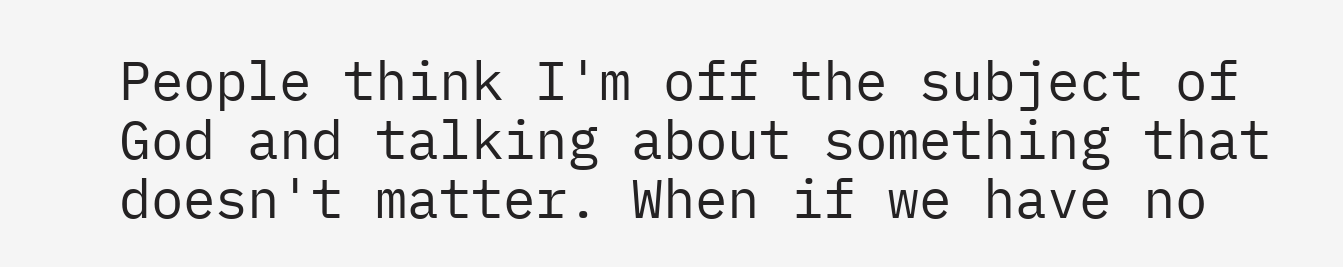People think I'm off the subject of God and talking about something that doesn't matter. When if we have no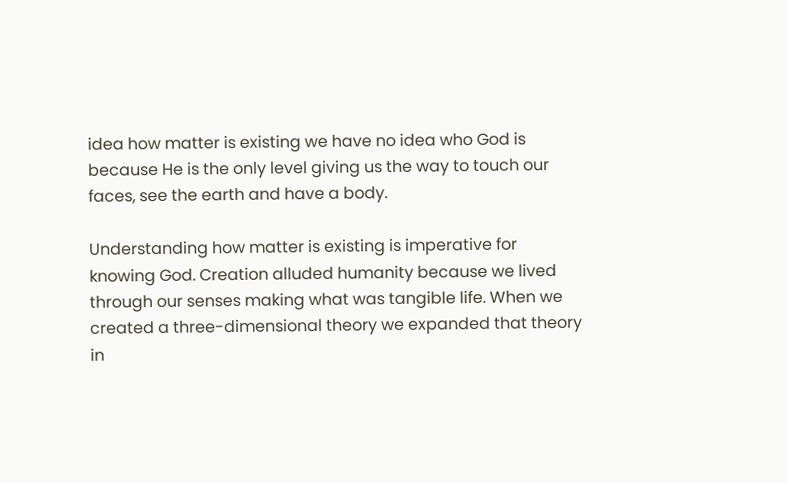idea how matter is existing we have no idea who God is because He is the only level giving us the way to touch our faces, see the earth and have a body.

Understanding how matter is existing is imperative for knowing God. Creation alluded humanity because we lived through our senses making what was tangible life. When we created a three-dimensional theory we expanded that theory in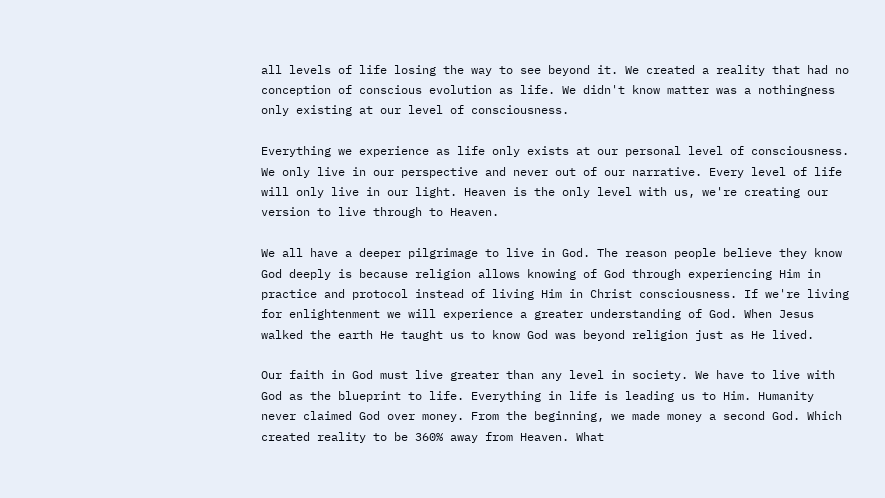all levels of life losing the way to see beyond it. We created a reality that had no conception of conscious evolution as life. We didn't know matter was a nothingness only existing at our level of consciousness.

Everything we experience as life only exists at our personal level of consciousness. We only live in our perspective and never out of our narrative. Every level of life will only live in our light. Heaven is the only level with us, we're creating our version to live through to Heaven.

We all have a deeper pilgrimage to live in God. The reason people believe they know God deeply is because religion allows knowing of God through experiencing Him in practice and protocol instead of living Him in Christ consciousness. If we're living for enlightenment we will experience a greater understanding of God. When Jesus walked the earth He taught us to know God was beyond religion just as He lived.

Our faith in God must live greater than any level in society. We have to live with God as the blueprint to life. Everything in life is leading us to Him. Humanity never claimed God over money. From the beginning, we made money a second God. Which created reality to be 360% away from Heaven. What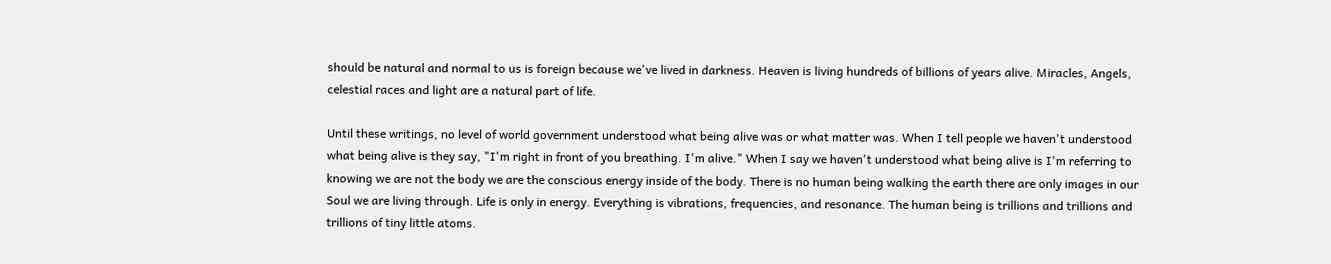should be natural and normal to us is foreign because we've lived in darkness. Heaven is living hundreds of billions of years alive. Miracles, Angels, celestial races and light are a natural part of life.

Until these writings, no level of world government understood what being alive was or what matter was. When I tell people we haven't understood what being alive is they say, "I'm right in front of you breathing. I'm alive." When I say we haven't understood what being alive is I'm referring to knowing we are not the body we are the conscious energy inside of the body. There is no human being walking the earth there are only images in our Soul we are living through. Life is only in energy. Everything is vibrations, frequencies, and resonance. The human being is trillions and trillions and trillions of tiny little atoms.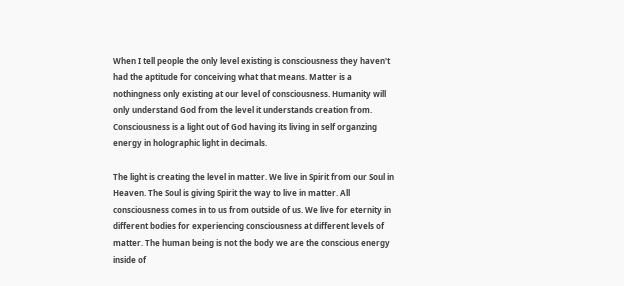When I tell people the only level existing is consciousness they haven't had the aptitude for conceiving what that means. Matter is a nothingness only existing at our level of consciousness. Humanity will only understand God from the level it understands creation from. Consciousness is a light out of God having its living in self organzing energy in holographic light in decimals.

The light is creating the level in matter. We live in Spirit from our Soul in Heaven. The Soul is giving Spirit the way to live in matter. All consciousness comes in to us from outside of us. We live for eternity in different bodies for experiencing consciousness at different levels of matter. The human being is not the body we are the conscious energy inside of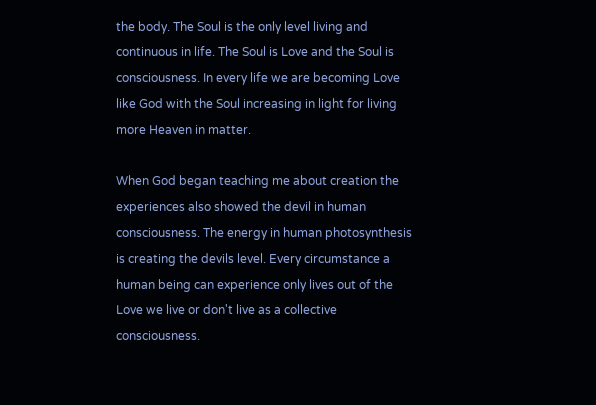the body. The Soul is the only level living and continuous in life. The Soul is Love and the Soul is consciousness. In every life we are becoming Love like God with the Soul increasing in light for living more Heaven in matter.

When God began teaching me about creation the experiences also showed the devil in human consciousness. The energy in human photosynthesis is creating the devils level. Every circumstance a human being can experience only lives out of the Love we live or don't live as a collective consciousness.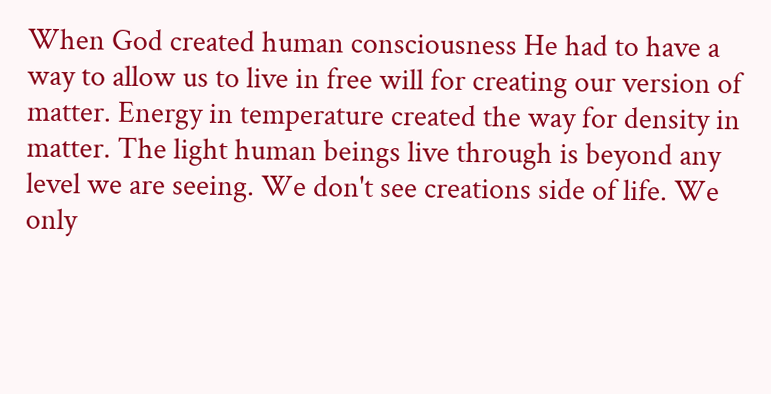When God created human consciousness He had to have a way to allow us to live in free will for creating our version of matter. Energy in temperature created the way for density in matter. The light human beings live through is beyond any  level we are seeing. We don't see creations side of life. We only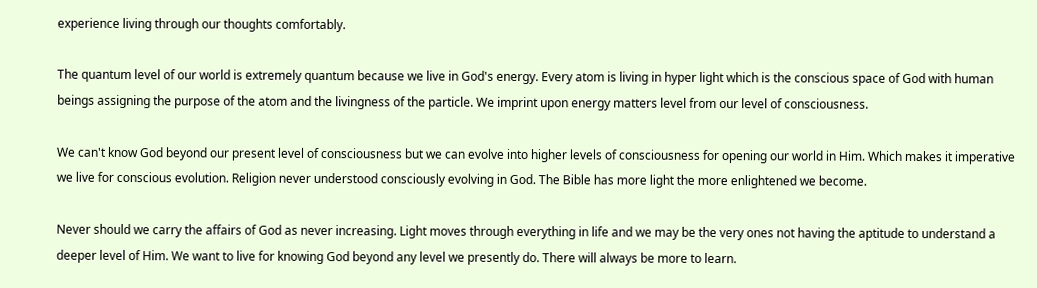experience living through our thoughts comfortably.

The quantum level of our world is extremely quantum because we live in God's energy. Every atom is living in hyper light which is the conscious space of God with human beings assigning the purpose of the atom and the livingness of the particle. We imprint upon energy matters level from our level of consciousness.

We can't know God beyond our present level of consciousness but we can evolve into higher levels of consciousness for opening our world in Him. Which makes it imperative we live for conscious evolution. Religion never understood consciously evolving in God. The Bible has more light the more enlightened we become.

Never should we carry the affairs of God as never increasing. Light moves through everything in life and we may be the very ones not having the aptitude to understand a deeper level of Him. We want to live for knowing God beyond any level we presently do. There will always be more to learn.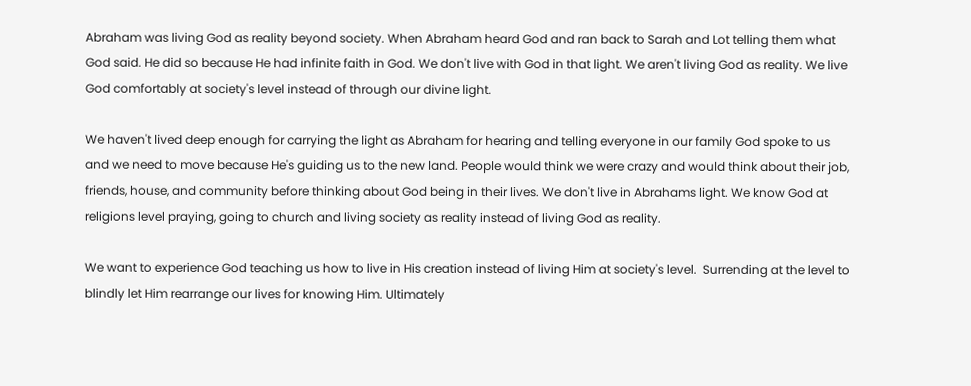Abraham was living God as reality beyond society. When Abraham heard God and ran back to Sarah and Lot telling them what God said. He did so because He had infinite faith in God. We don't live with God in that light. We aren't living God as reality. We live God comfortably at society's level instead of through our divine light.

We haven't lived deep enough for carrying the light as Abraham for hearing and telling everyone in our family God spoke to us and we need to move because He's guiding us to the new land. People would think we were crazy and would think about their job, friends, house, and community before thinking about God being in their lives. We don't live in Abrahams light. We know God at religions level praying, going to church and living society as reality instead of living God as reality.

We want to experience God teaching us how to live in His creation instead of living Him at society's level.  Surrending at the level to blindly let Him rearrange our lives for knowing Him. Ultimately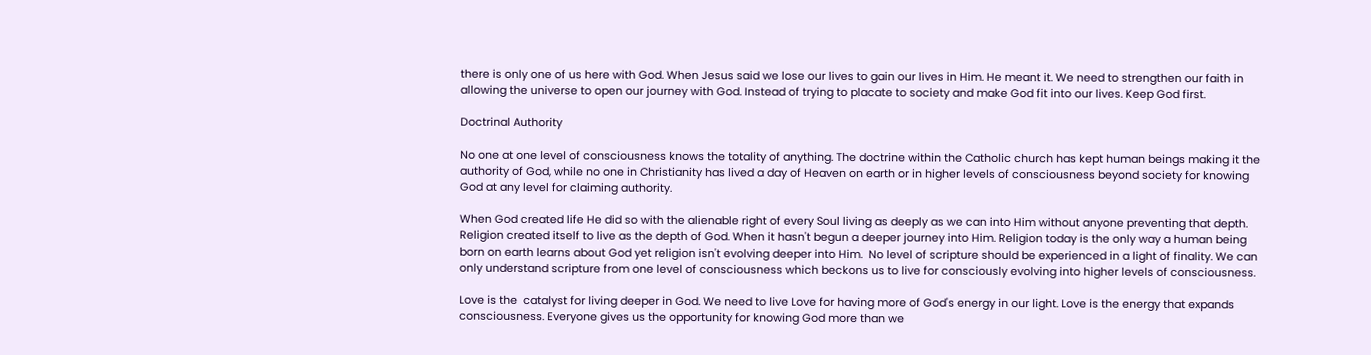there is only one of us here with God. When Jesus said we lose our lives to gain our lives in Him. He meant it. We need to strengthen our faith in allowing the universe to open our journey with God. Instead of trying to placate to society and make God fit into our lives. Keep God first.

Doctrinal Authority

No one at one level of consciousness knows the totality of anything. The doctrine within the Catholic church has kept human beings making it the authority of God, while no one in Christianity has lived a day of Heaven on earth or in higher levels of consciousness beyond society for knowing God at any level for claiming authority.

When God created life He did so with the alienable right of every Soul living as deeply as we can into Him without anyone preventing that depth. Religion created itself to live as the depth of God. When it hasn't begun a deeper journey into Him. Religion today is the only way a human being born on earth learns about God yet religion isn't evolving deeper into Him.  No level of scripture should be experienced in a light of finality. We can only understand scripture from one level of consciousness which beckons us to live for consciously evolving into higher levels of consciousness.

Love is the  catalyst for living deeper in God. We need to live Love for having more of God's energy in our light. Love is the energy that expands consciousness. Everyone gives us the opportunity for knowing God more than we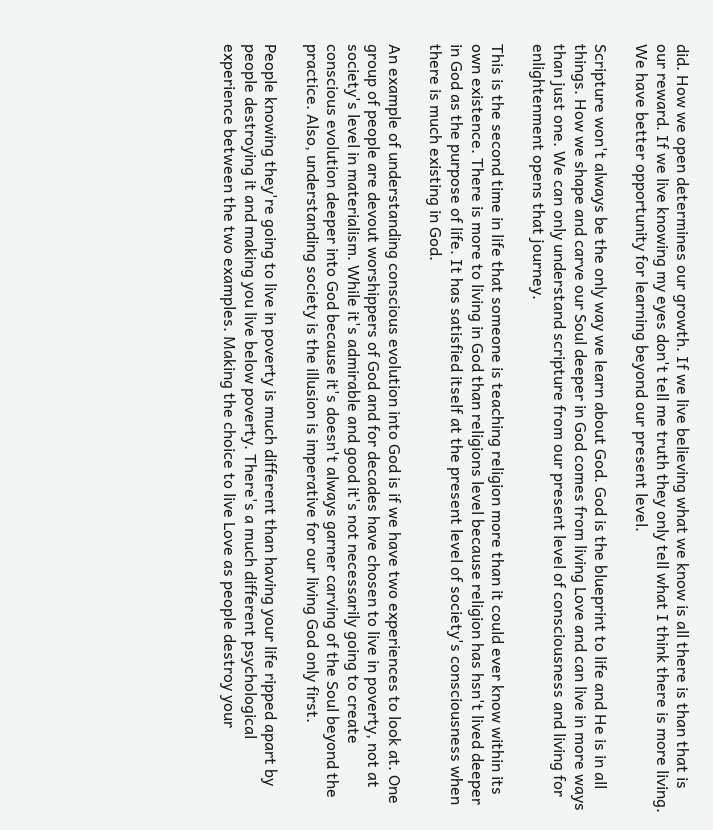did. How we open determines our growth. If we live believing what we know is all there is than that is our reward. If we live knowing my eyes don't tell me truth they only tell what I think there is more living. We have better opportunity for learning beyond our present level.

Scripture won't always be the only way we learn about God. God is the blueprint to life and He is in all things. How we shape and carve our Soul deeper in God comes from living Love and can live in more ways than just one. We can only understand scripture from our present level of consciousness and living for enlightenment opens that journey.

This is the second time in life that someone is teaching religion more than it could ever know within its own existence. There is more to living in God than religions level because religion has hsn't lived deeper in God as the purpose of life. It has satisfied itself at the present level of society's consciousness when there is much existing in God.

An example of understanding conscious evolution into God is if we have two experiences to look at. One group of people are devout worshippers of God and for decades have chosen to live in poverty, not at society's level in materialism. While it's admirable and good it's not necessarily going to create conscious evolution deeper into God because it's doesn't always garner carving of the Soul beyond the practice. Also, understanding society is the illusion is imperative for our living God only first.

People knowing they're going to live in poverty is much different than having your life ripped apart by people destroying it and making you live below poverty. There's a much different psychological experience between the two examples. Making the choice to live Love as people destroy your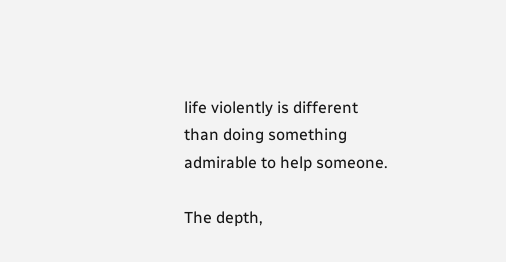life violently is different than doing something admirable to help someone.

The depth,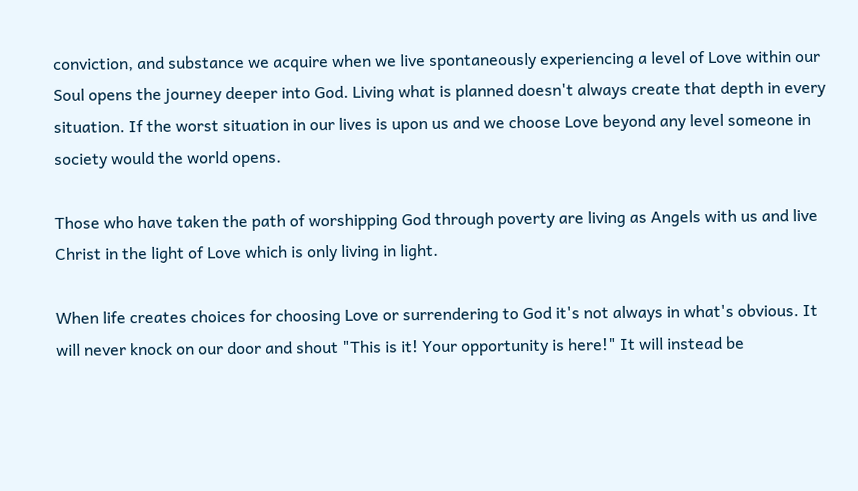conviction, and substance we acquire when we live spontaneously experiencing a level of Love within our Soul opens the journey deeper into God. Living what is planned doesn't always create that depth in every situation. If the worst situation in our lives is upon us and we choose Love beyond any level someone in society would the world opens.

Those who have taken the path of worshipping God through poverty are living as Angels with us and live Christ in the light of Love which is only living in light.

When life creates choices for choosing Love or surrendering to God it's not always in what's obvious. It will never knock on our door and shout "This is it! Your opportunity is here!" It will instead be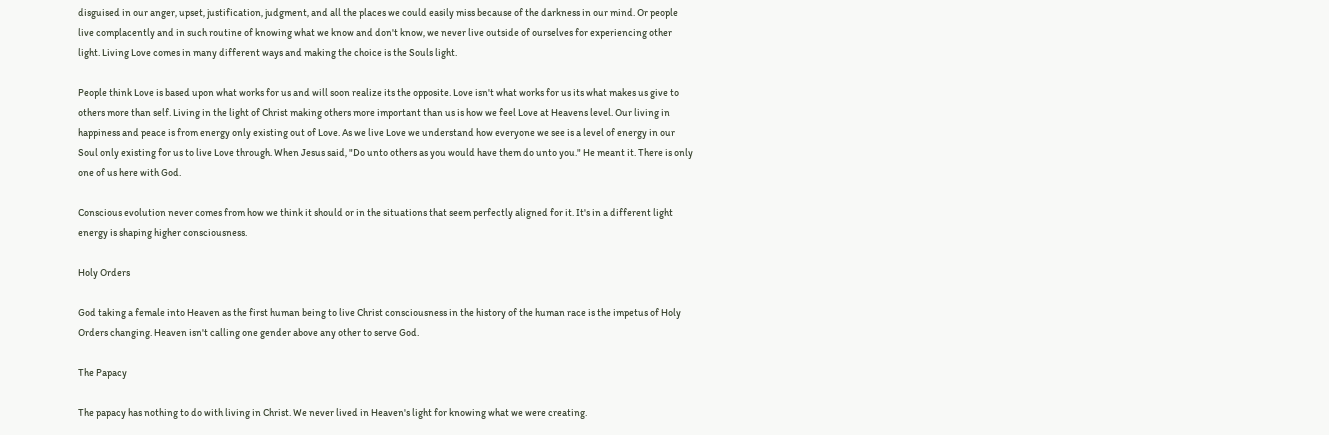disguised in our anger, upset, justification, judgment, and all the places we could easily miss because of the darkness in our mind. Or people live complacently and in such routine of knowing what we know and don't know, we never live outside of ourselves for experiencing other light. Living Love comes in many different ways and making the choice is the Souls light.

People think Love is based upon what works for us and will soon realize its the opposite. Love isn't what works for us its what makes us give to others more than self. Living in the light of Christ making others more important than us is how we feel Love at Heavens level. Our living in happiness and peace is from energy only existing out of Love. As we live Love we understand how everyone we see is a level of energy in our Soul only existing for us to live Love through. When Jesus said, "Do unto others as you would have them do unto you." He meant it. There is only one of us here with God.

Conscious evolution never comes from how we think it should or in the situations that seem perfectly aligned for it. It's in a different light energy is shaping higher consciousness.

Holy Orders

God taking a female into Heaven as the first human being to live Christ consciousness in the history of the human race is the impetus of Holy Orders changing. Heaven isn't calling one gender above any other to serve God.

The Papacy

The papacy has nothing to do with living in Christ. We never lived in Heaven's light for knowing what we were creating.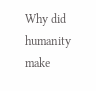Why did humanity make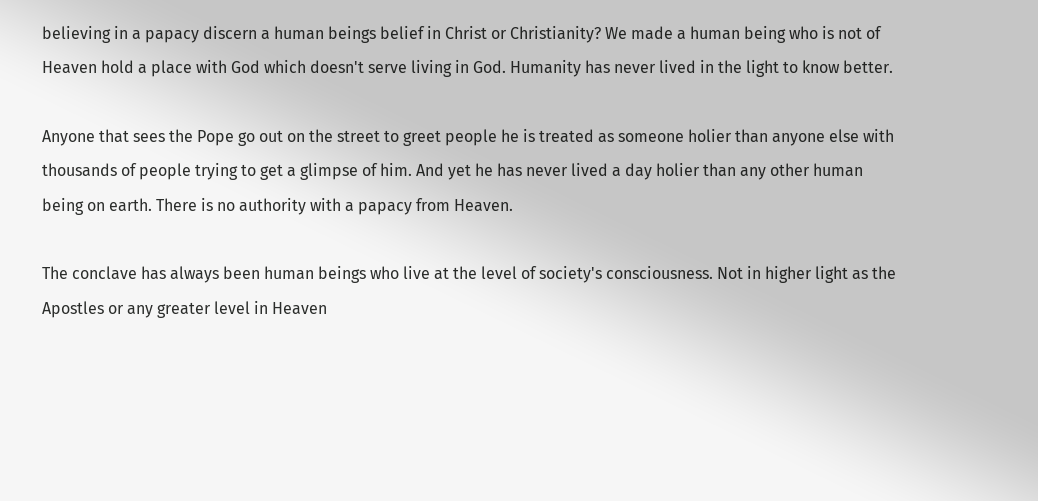believing in a papacy discern a human beings belief in Christ or Christianity? We made a human being who is not of Heaven hold a place with God which doesn't serve living in God. Humanity has never lived in the light to know better.

Anyone that sees the Pope go out on the street to greet people he is treated as someone holier than anyone else with thousands of people trying to get a glimpse of him. And yet he has never lived a day holier than any other human being on earth. There is no authority with a papacy from Heaven.

The conclave has always been human beings who live at the level of society's consciousness. Not in higher light as the Apostles or any greater level in Heaven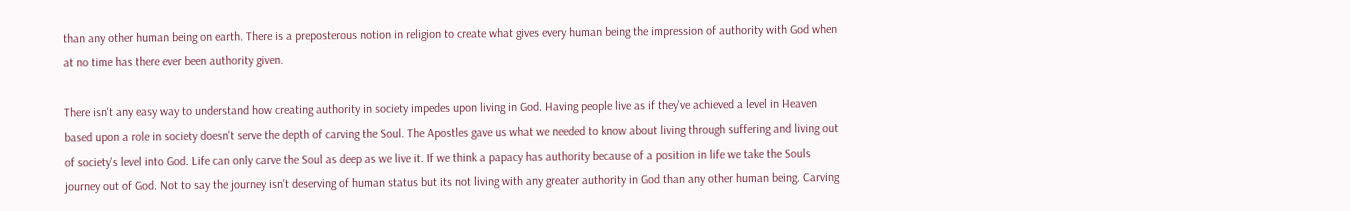than any other human being on earth. There is a preposterous notion in religion to create what gives every human being the impression of authority with God when at no time has there ever been authority given.

There isn't any easy way to understand how creating authority in society impedes upon living in God. Having people live as if they've achieved a level in Heaven based upon a role in society doesn't serve the depth of carving the Soul. The Apostles gave us what we needed to know about living through suffering and living out of society's level into God. Life can only carve the Soul as deep as we live it. If we think a papacy has authority because of a position in life we take the Souls journey out of God. Not to say the journey isn't deserving of human status but its not living with any greater authority in God than any other human being. Carving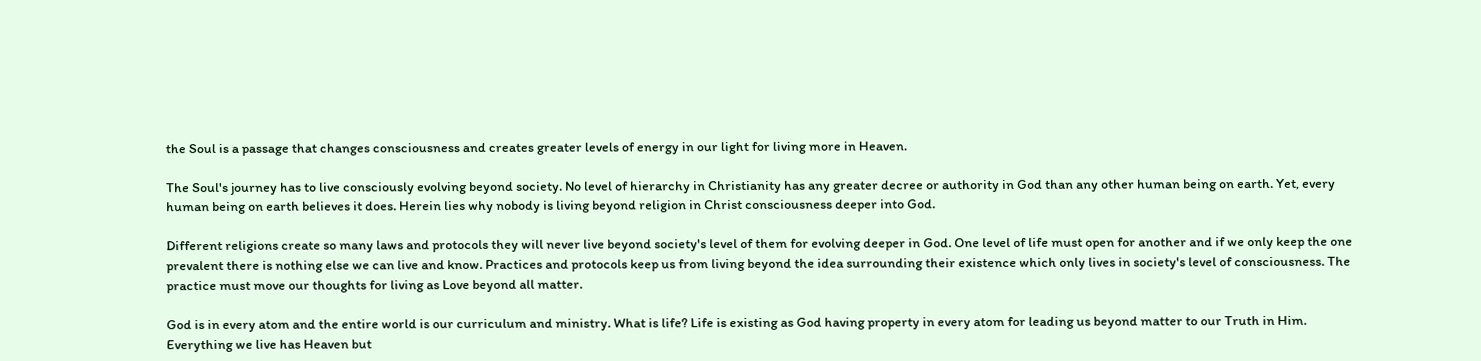the Soul is a passage that changes consciousness and creates greater levels of energy in our light for living more in Heaven.

The Soul's journey has to live consciously evolving beyond society. No level of hierarchy in Christianity has any greater decree or authority in God than any other human being on earth. Yet, every human being on earth believes it does. Herein lies why nobody is living beyond religion in Christ consciousness deeper into God.

Different religions create so many laws and protocols they will never live beyond society's level of them for evolving deeper in God. One level of life must open for another and if we only keep the one prevalent there is nothing else we can live and know. Practices and protocols keep us from living beyond the idea surrounding their existence which only lives in society's level of consciousness. The practice must move our thoughts for living as Love beyond all matter.

God is in every atom and the entire world is our curriculum and ministry. What is life? Life is existing as God having property in every atom for leading us beyond matter to our Truth in Him. Everything we live has Heaven but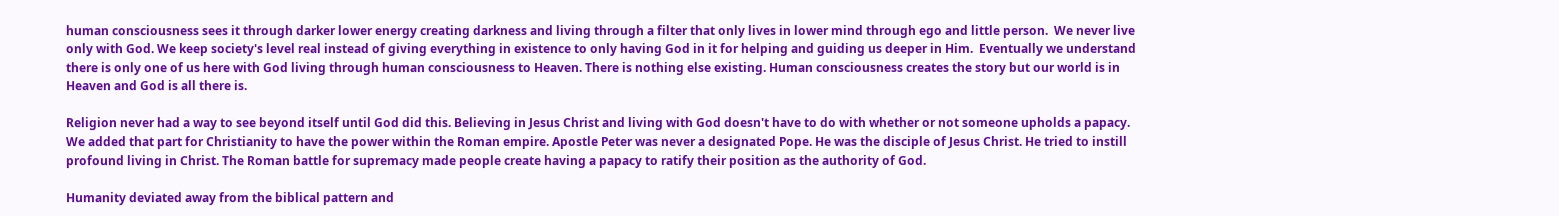human consciousness sees it through darker lower energy creating darkness and living through a filter that only lives in lower mind through ego and little person.  We never live only with God. We keep society's level real instead of giving everything in existence to only having God in it for helping and guiding us deeper in Him.  Eventually we understand there is only one of us here with God living through human consciousness to Heaven. There is nothing else existing. Human consciousness creates the story but our world is in Heaven and God is all there is.

Religion never had a way to see beyond itself until God did this. Believing in Jesus Christ and living with God doesn't have to do with whether or not someone upholds a papacy. We added that part for Christianity to have the power within the Roman empire. Apostle Peter was never a designated Pope. He was the disciple of Jesus Christ. He tried to instill profound living in Christ. The Roman battle for supremacy made people create having a papacy to ratify their position as the authority of God.

Humanity deviated away from the biblical pattern and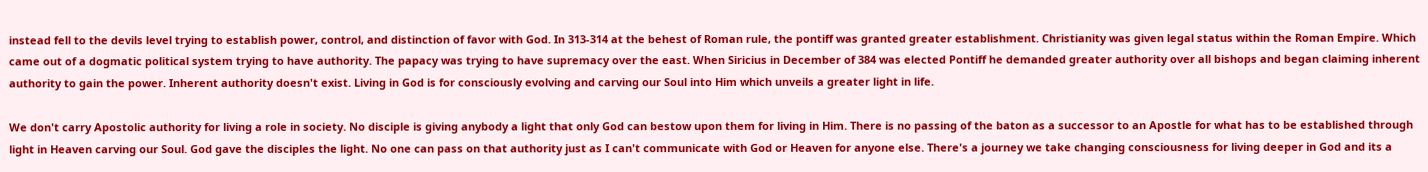instead fell to the devils level trying to establish power, control, and distinction of favor with God. In 313-314 at the behest of Roman rule, the pontiff was granted greater establishment. Christianity was given legal status within the Roman Empire. Which came out of a dogmatic political system trying to have authority. The papacy was trying to have supremacy over the east. When Siricius in December of 384 was elected Pontiff he demanded greater authority over all bishops and began claiming inherent authority to gain the power. Inherent authority doesn't exist. Living in God is for consciously evolving and carving our Soul into Him which unveils a greater light in life.

We don't carry Apostolic authority for living a role in society. No disciple is giving anybody a light that only God can bestow upon them for living in Him. There is no passing of the baton as a successor to an Apostle for what has to be established through light in Heaven carving our Soul. God gave the disciples the light. No one can pass on that authority just as I can't communicate with God or Heaven for anyone else. There's a journey we take changing consciousness for living deeper in God and its a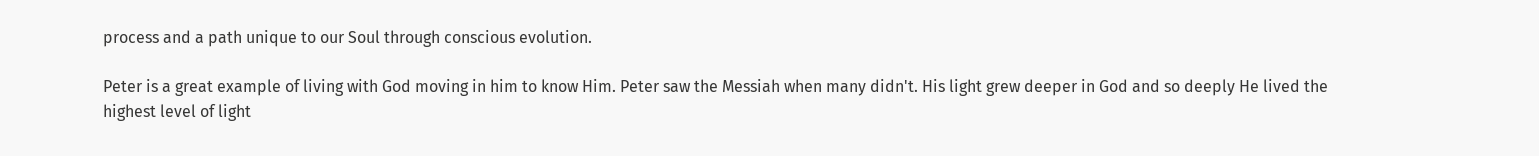process and a path unique to our Soul through conscious evolution.

Peter is a great example of living with God moving in him to know Him. Peter saw the Messiah when many didn't. His light grew deeper in God and so deeply He lived the highest level of light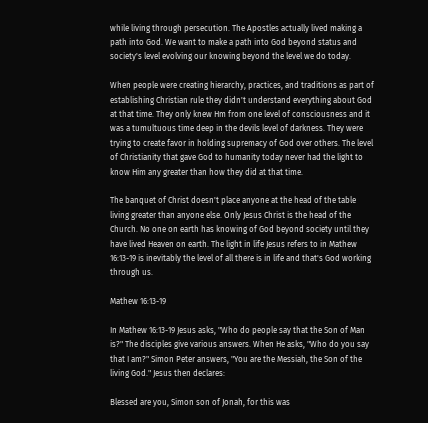while living through persecution. The Apostles actually lived making a path into God. We want to make a path into God beyond status and society's level evolving our knowing beyond the level we do today.

When people were creating hierarchy, practices, and traditions as part of establishing Christian rule they didn't understand everything about God at that time. They only knew Hm from one level of consciousness and it was a tumultuous time deep in the devils level of darkness. They were trying to create favor in holding supremacy of God over others. The level of Christianity that gave God to humanity today never had the light to know Him any greater than how they did at that time.

The banquet of Christ doesn't place anyone at the head of the table living greater than anyone else. Only Jesus Christ is the head of the Church. No one on earth has knowing of God beyond society until they have lived Heaven on earth. The light in life Jesus refers to in Mathew 16:13-19 is inevitably the level of all there is in life and that's God working through us.

Mathew 16:13-19

In Mathew 16:13-19 Jesus asks, "Who do people say that the Son of Man is?" The disciples give various answers. When He asks, "Who do you say that I am?" Simon Peter answers, "You are the Messiah, the Son of the living God." Jesus then declares:

Blessed are you, Simon son of Jonah, for this was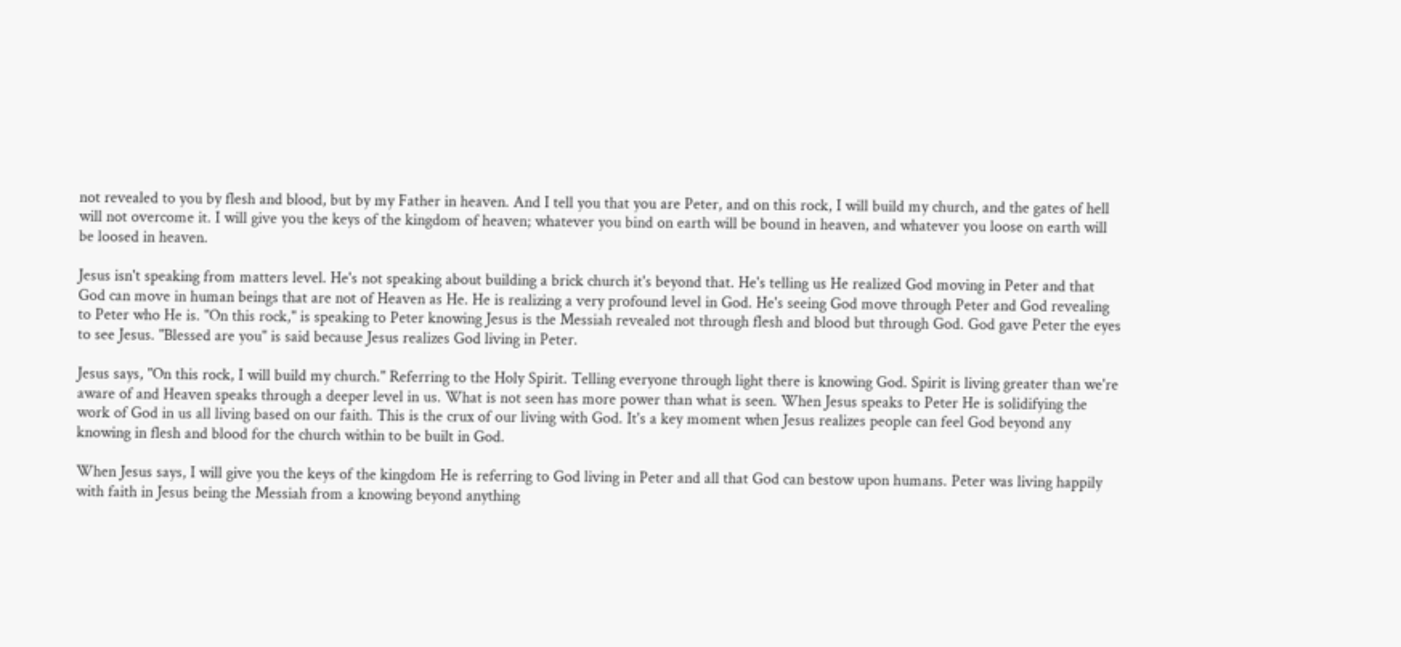not revealed to you by flesh and blood, but by my Father in heaven. And I tell you that you are Peter, and on this rock, I will build my church, and the gates of hell will not overcome it. I will give you the keys of the kingdom of heaven; whatever you bind on earth will be bound in heaven, and whatever you loose on earth will be loosed in heaven.

Jesus isn't speaking from matters level. He's not speaking about building a brick church it's beyond that. He's telling us He realized God moving in Peter and that God can move in human beings that are not of Heaven as He. He is realizing a very profound level in God. He's seeing God move through Peter and God revealing to Peter who He is. "On this rock," is speaking to Peter knowing Jesus is the Messiah revealed not through flesh and blood but through God. God gave Peter the eyes to see Jesus. "Blessed are you" is said because Jesus realizes God living in Peter.

Jesus says, "On this rock, I will build my church." Referring to the Holy Spirit. Telling everyone through light there is knowing God. Spirit is living greater than we're aware of and Heaven speaks through a deeper level in us. What is not seen has more power than what is seen. When Jesus speaks to Peter He is solidifying the work of God in us all living based on our faith. This is the crux of our living with God. It's a key moment when Jesus realizes people can feel God beyond any knowing in flesh and blood for the church within to be built in God.

When Jesus says, I will give you the keys of the kingdom He is referring to God living in Peter and all that God can bestow upon humans. Peter was living happily with faith in Jesus being the Messiah from a knowing beyond anything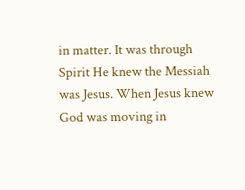in matter. It was through Spirit He knew the Messiah was Jesus. When Jesus knew God was moving in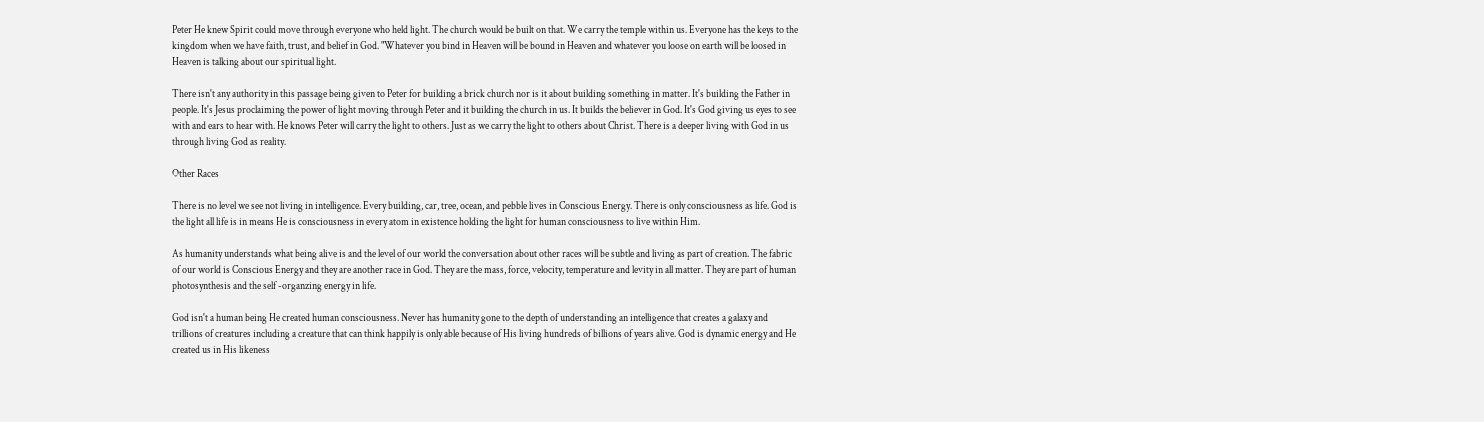Peter He knew Spirit could move through everyone who held light. The church would be built on that. We carry the temple within us. Everyone has the keys to the kingdom when we have faith, trust, and belief in God. "Whatever you bind in Heaven will be bound in Heaven and whatever you loose on earth will be loosed in Heaven is talking about our spiritual light.

There isn't any authority in this passage being given to Peter for building a brick church nor is it about building something in matter. It's building the Father in people. It's Jesus proclaiming the power of light moving through Peter and it building the church in us. It builds the believer in God. It's God giving us eyes to see with and ears to hear with. He knows Peter will carry the light to others. Just as we carry the light to others about Christ. There is a deeper living with God in us through living God as reality.

Other Races

There is no level we see not living in intelligence. Every building, car, tree, ocean, and pebble lives in Conscious Energy. There is only consciousness as life. God is the light all life is in means He is consciousness in every atom in existence holding the light for human consciousness to live within Him.

As humanity understands what being alive is and the level of our world the conversation about other races will be subtle and living as part of creation. The fabric of our world is Conscious Energy and they are another race in God. They are the mass, force, velocity, temperature and levity in all matter. They are part of human photosynthesis and the self -organzing energy in life.

God isn't a human being He created human consciousness. Never has humanity gone to the depth of understanding an intelligence that creates a galaxy and trillions of creatures including a creature that can think happily is only able because of His living hundreds of billions of years alive. God is dynamic energy and He created us in His likeness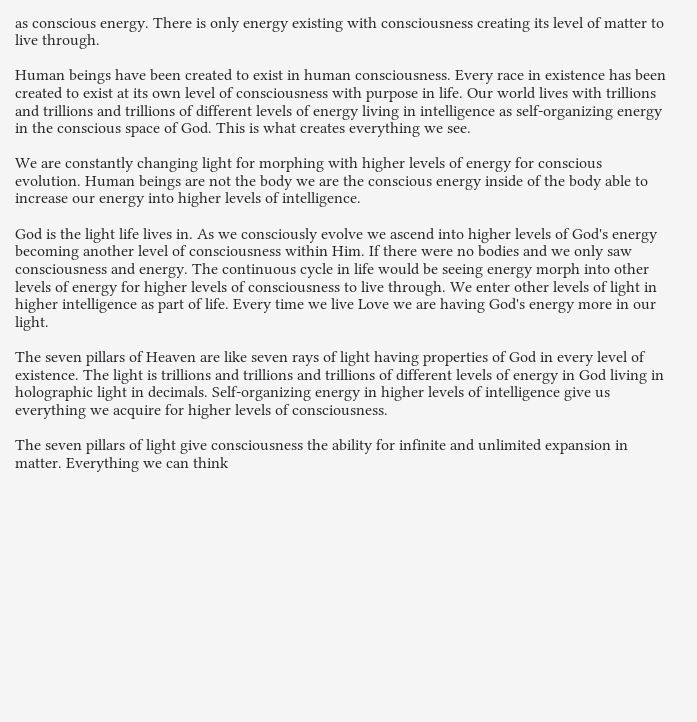as conscious energy. There is only energy existing with consciousness creating its level of matter to live through.

Human beings have been created to exist in human consciousness. Every race in existence has been created to exist at its own level of consciousness with purpose in life. Our world lives with trillions and trillions and trillions of different levels of energy living in intelligence as self-organizing energy in the conscious space of God. This is what creates everything we see.

We are constantly changing light for morphing with higher levels of energy for conscious evolution. Human beings are not the body we are the conscious energy inside of the body able to increase our energy into higher levels of intelligence.

God is the light life lives in. As we consciously evolve we ascend into higher levels of God's energy becoming another level of consciousness within Him. If there were no bodies and we only saw consciousness and energy. The continuous cycle in life would be seeing energy morph into other levels of energy for higher levels of consciousness to live through. We enter other levels of light in higher intelligence as part of life. Every time we live Love we are having God's energy more in our light.

The seven pillars of Heaven are like seven rays of light having properties of God in every level of existence. The light is trillions and trillions and trillions of different levels of energy in God living in holographic light in decimals. Self-organizing energy in higher levels of intelligence give us everything we acquire for higher levels of consciousness.

The seven pillars of light give consciousness the ability for infinite and unlimited expansion in matter. Everything we can think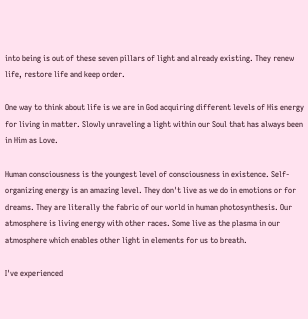into being is out of these seven pillars of light and already existing. They renew life, restore life and keep order.

One way to think about life is we are in God acquiring different levels of His energy for living in matter. Slowly unraveling a light within our Soul that has always been in Him as Love.

Human consciousness is the youngest level of consciousness in existence. Self-organizing energy is an amazing level. They don't live as we do in emotions or for dreams. They are literally the fabric of our world in human photosynthesis. Our atmosphere is living energy with other races. Some live as the plasma in our atmosphere which enables other light in elements for us to breath.

I've experienced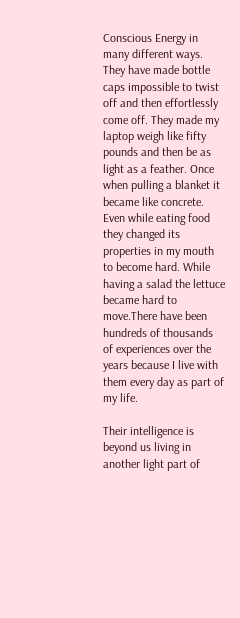Conscious Energy in many different ways. They have made bottle caps impossible to twist off and then effortlessly come off. They made my laptop weigh like fifty pounds and then be as light as a feather. Once when pulling a blanket it became like concrete. Even while eating food they changed its properties in my mouth to become hard. While having a salad the lettuce became hard to move.There have been hundreds of thousands of experiences over the years because I live with them every day as part of my life.

Their intelligence is beyond us living in another light part of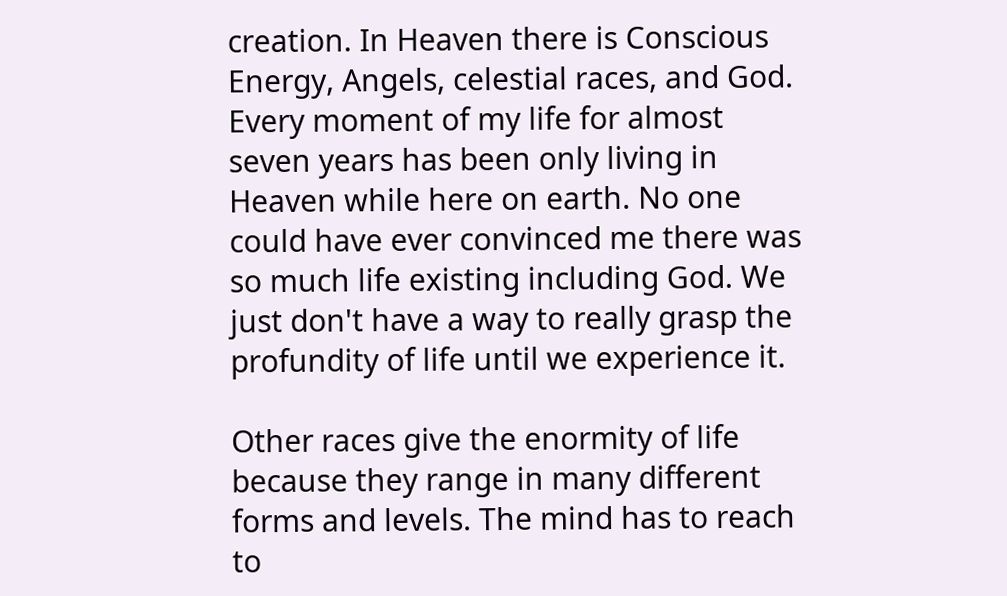creation. In Heaven there is Conscious Energy, Angels, celestial races, and God. Every moment of my life for almost seven years has been only living in Heaven while here on earth. No one could have ever convinced me there was so much life existing including God. We just don't have a way to really grasp the profundity of life until we experience it.

Other races give the enormity of life because they range in many different forms and levels. The mind has to reach to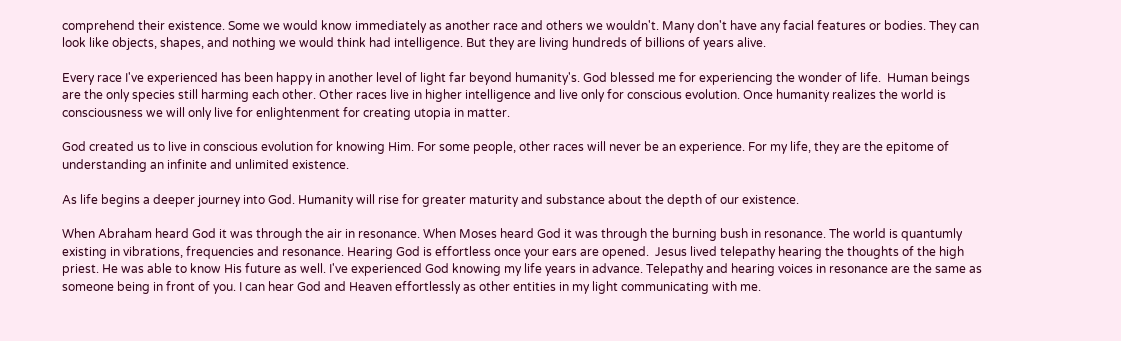comprehend their existence. Some we would know immediately as another race and others we wouldn't. Many don't have any facial features or bodies. They can look like objects, shapes, and nothing we would think had intelligence. But they are living hundreds of billions of years alive.

Every race I've experienced has been happy in another level of light far beyond humanity's. God blessed me for experiencing the wonder of life.  Human beings are the only species still harming each other. Other races live in higher intelligence and live only for conscious evolution. Once humanity realizes the world is consciousness we will only live for enlightenment for creating utopia in matter.

God created us to live in conscious evolution for knowing Him. For some people, other races will never be an experience. For my life, they are the epitome of understanding an infinite and unlimited existence.

As life begins a deeper journey into God. Humanity will rise for greater maturity and substance about the depth of our existence.

When Abraham heard God it was through the air in resonance. When Moses heard God it was through the burning bush in resonance. The world is quantumly existing in vibrations, frequencies and resonance. Hearing God is effortless once your ears are opened.  Jesus lived telepathy hearing the thoughts of the high priest. He was able to know His future as well. I've experienced God knowing my life years in advance. Telepathy and hearing voices in resonance are the same as someone being in front of you. I can hear God and Heaven effortlessly as other entities in my light communicating with me.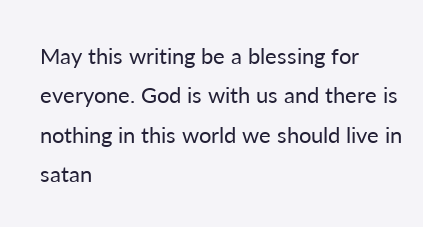May this writing be a blessing for everyone. God is with us and there is nothing in this world we should live in satan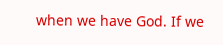when we have God. If we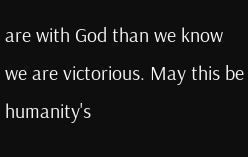are with God than we know we are victorious. May this be humanity's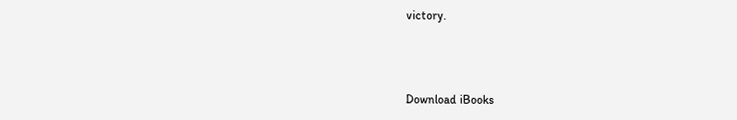victory.



Download iBooks